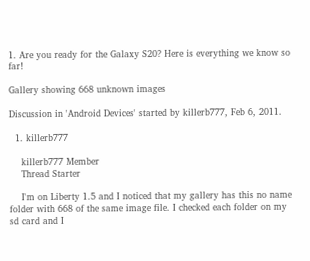1. Are you ready for the Galaxy S20? Here is everything we know so far!

Gallery showing 668 unknown images

Discussion in 'Android Devices' started by killerb777, Feb 6, 2011.

  1. killerb777

    killerb777 Member
    Thread Starter

    I'm on Liberty 1.5 and I noticed that my gallery has this no name folder with 668 of the same image file. I checked each folder on my sd card and I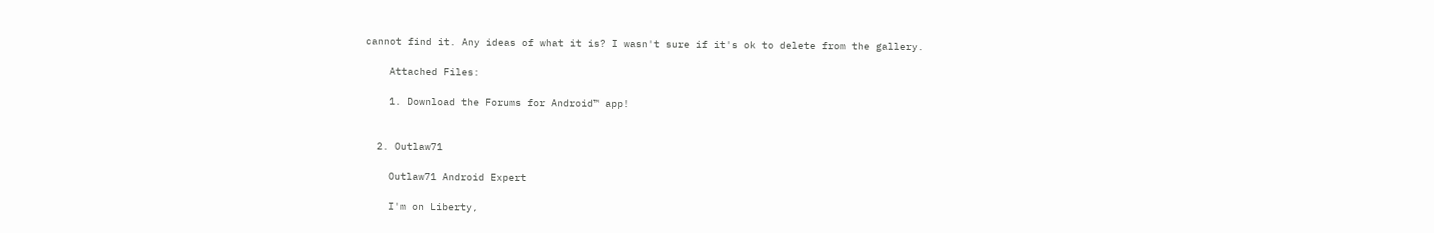cannot find it. Any ideas of what it is? I wasn't sure if it's ok to delete from the gallery.

    Attached Files:

    1. Download the Forums for Android™ app!


  2. Outlaw71

    Outlaw71 Android Expert

    I'm on Liberty,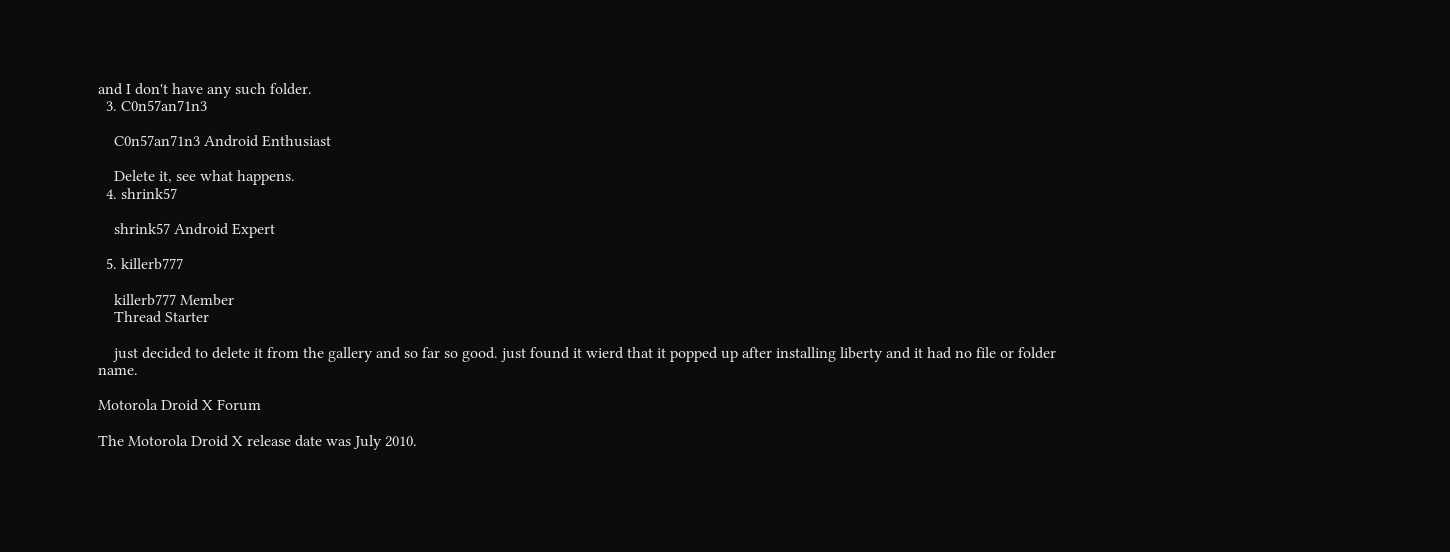and I don't have any such folder.
  3. C0n57an71n3

    C0n57an71n3 Android Enthusiast

    Delete it, see what happens.
  4. shrink57

    shrink57 Android Expert

  5. killerb777

    killerb777 Member
    Thread Starter

    just decided to delete it from the gallery and so far so good. just found it wierd that it popped up after installing liberty and it had no file or folder name.

Motorola Droid X Forum

The Motorola Droid X release date was July 2010.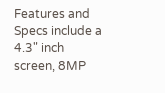Features and Specs include a 4.3" inch screen, 8MP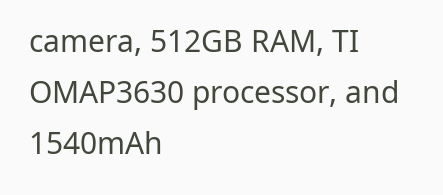camera, 512GB RAM, TI OMAP3630 processor, and 1540mAh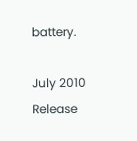battery.

July 2010
Release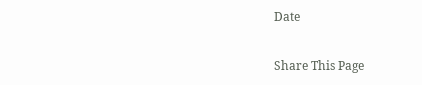Date

Share This Page